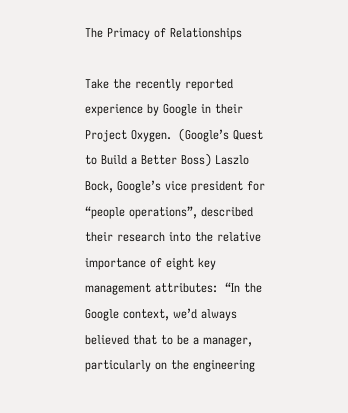The Primacy of Relationships

Take the recently reported experience by Google in their Project Oxygen.  (Google’s Quest to Build a Better Boss) Laszlo Bock, Google’s vice president for “people operations”, described their research into the relative importance of eight key management attributes:  “In the Google context, we’d always believed that to be a manager, particularly on the engineering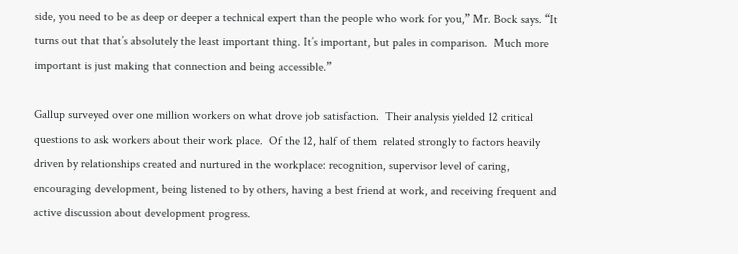side, you need to be as deep or deeper a technical expert than the people who work for you,” Mr. Bock says. “It turns out that that’s absolutely the least important thing. It’s important, but pales in comparison.  Much more important is just making that connection and being accessible.”

Gallup surveyed over one million workers on what drove job satisfaction.  Their analysis yielded 12 critical questions to ask workers about their work place.  Of the 12, half of them  related strongly to factors heavily driven by relationships created and nurtured in the workplace: recognition, supervisor level of caring, encouraging development, being listened to by others, having a best friend at work, and receiving frequent and active discussion about development progress.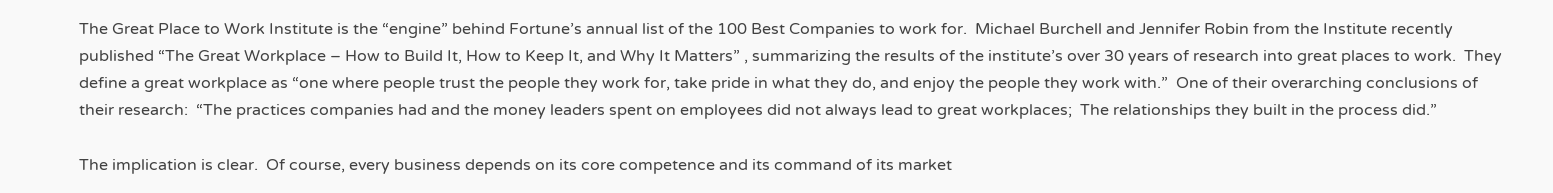The Great Place to Work Institute is the “engine” behind Fortune’s annual list of the 100 Best Companies to work for.  Michael Burchell and Jennifer Robin from the Institute recently published “The Great Workplace – How to Build It, How to Keep It, and Why It Matters” , summarizing the results of the institute’s over 30 years of research into great places to work.  They define a great workplace as “one where people trust the people they work for, take pride in what they do, and enjoy the people they work with.”  One of their overarching conclusions of their research:  “The practices companies had and the money leaders spent on employees did not always lead to great workplaces;  The relationships they built in the process did.”

The implication is clear.  Of course, every business depends on its core competence and its command of its market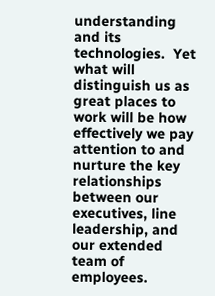understanding and its technologies.  Yet what will distinguish us as great places to work will be how effectively we pay attention to and nurture the key relationships between our executives, line leadership, and our extended team of employees.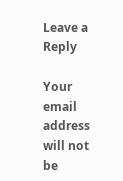Leave a Reply

Your email address will not be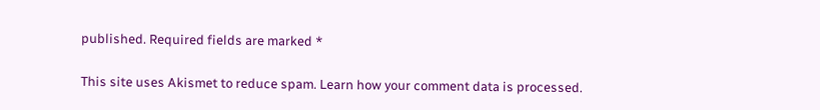published. Required fields are marked *

This site uses Akismet to reduce spam. Learn how your comment data is processed.